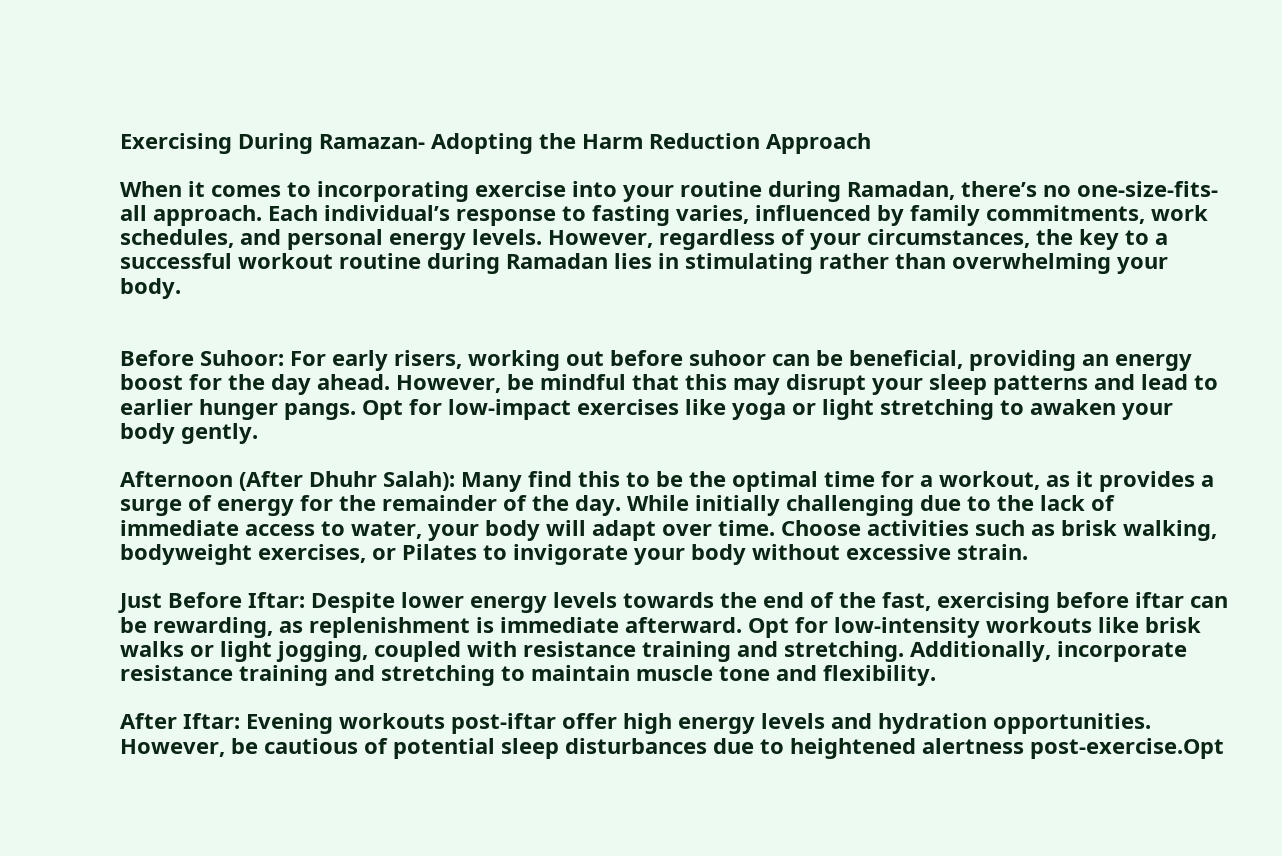Exercising During Ramazan- Adopting the Harm Reduction Approach

When it comes to incorporating exercise into your routine during Ramadan, there’s no one-size-fits-all approach. Each individual’s response to fasting varies, influenced by family commitments, work schedules, and personal energy levels. However, regardless of your circumstances, the key to a successful workout routine during Ramadan lies in stimulating rather than overwhelming your body.


Before Suhoor: For early risers, working out before suhoor can be beneficial, providing an energy boost for the day ahead. However, be mindful that this may disrupt your sleep patterns and lead to earlier hunger pangs. Opt for low-impact exercises like yoga or light stretching to awaken your body gently.

Afternoon (After Dhuhr Salah): Many find this to be the optimal time for a workout, as it provides a surge of energy for the remainder of the day. While initially challenging due to the lack of immediate access to water, your body will adapt over time. Choose activities such as brisk walking, bodyweight exercises, or Pilates to invigorate your body without excessive strain.

Just Before Iftar: Despite lower energy levels towards the end of the fast, exercising before iftar can be rewarding, as replenishment is immediate afterward. Opt for low-intensity workouts like brisk walks or light jogging, coupled with resistance training and stretching. Additionally, incorporate resistance training and stretching to maintain muscle tone and flexibility.

After Iftar: Evening workouts post-iftar offer high energy levels and hydration opportunities. However, be cautious of potential sleep disturbances due to heightened alertness post-exercise.Opt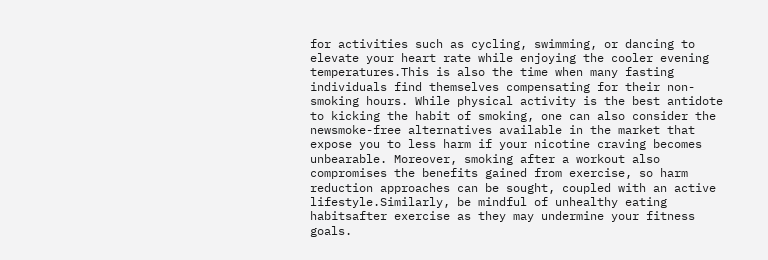for activities such as cycling, swimming, or dancing to elevate your heart rate while enjoying the cooler evening temperatures.This is also the time when many fasting individuals find themselves compensating for their non-smoking hours. While physical activity is the best antidote to kicking the habit of smoking, one can also consider the newsmoke-free alternatives available in the market that expose you to less harm if your nicotine craving becomes unbearable. Moreover, smoking after a workout also compromises the benefits gained from exercise, so harm reduction approaches can be sought, coupled with an active lifestyle.Similarly, be mindful of unhealthy eating habitsafter exercise as they may undermine your fitness goals.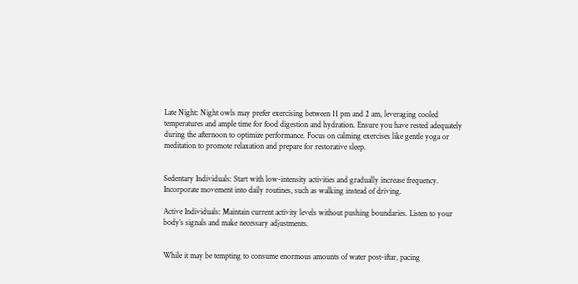Late Night: Night owls may prefer exercising between 11 pm and 2 am, leveraging cooled temperatures and ample time for food digestion and hydration. Ensure you have rested adequately during the afternoon to optimize performance. Focus on calming exercises like gentle yoga or meditation to promote relaxation and prepare for restorative sleep.


Sedentary Individuals: Start with low-intensity activities and gradually increase frequency. Incorporate movement into daily routines, such as walking instead of driving.

Active Individuals: Maintain current activity levels without pushing boundaries. Listen to your body’s signals and make necessary adjustments.


While it may be tempting to consume enormous amounts of water post-iftar, pacing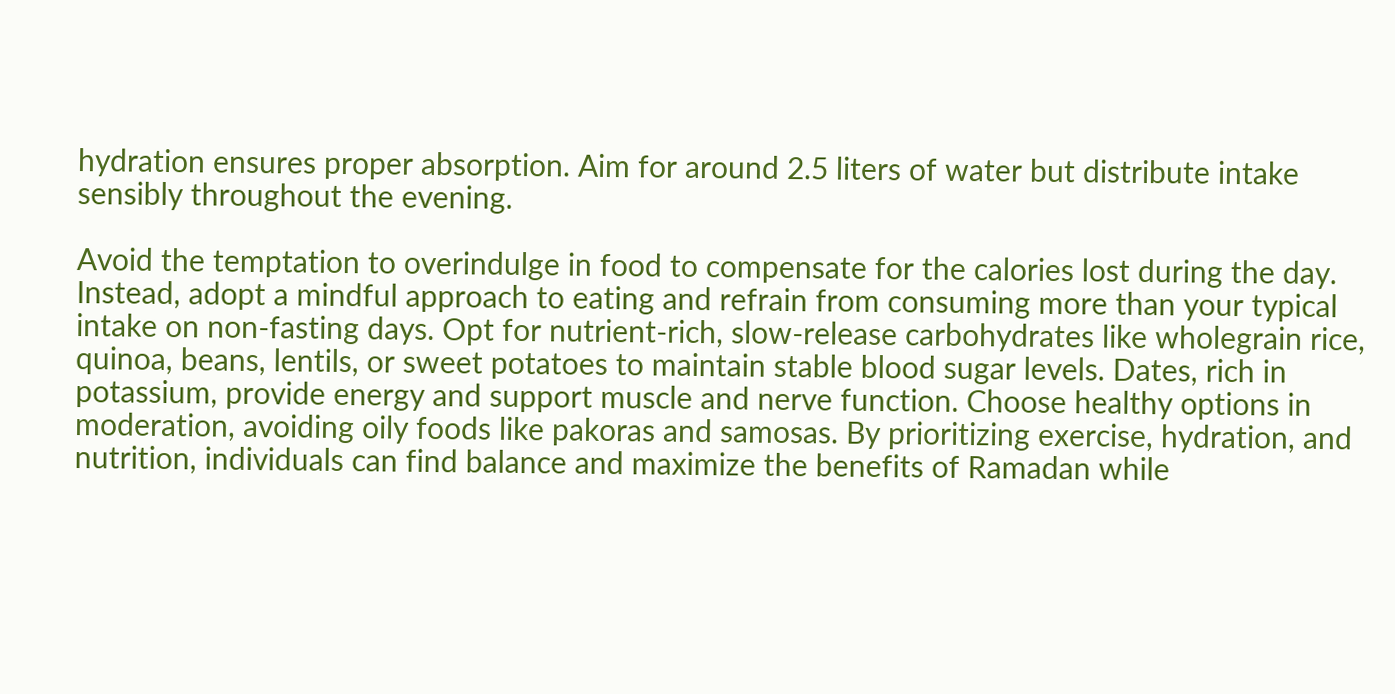hydration ensures proper absorption. Aim for around 2.5 liters of water but distribute intake sensibly throughout the evening.

Avoid the temptation to overindulge in food to compensate for the calories lost during the day. Instead, adopt a mindful approach to eating and refrain from consuming more than your typical intake on non-fasting days. Opt for nutrient-rich, slow-release carbohydrates like wholegrain rice, quinoa, beans, lentils, or sweet potatoes to maintain stable blood sugar levels. Dates, rich in potassium, provide energy and support muscle and nerve function. Choose healthy options in moderation, avoiding oily foods like pakoras and samosas. By prioritizing exercise, hydration, and nutrition, individuals can find balance and maximize the benefits of Ramadan while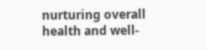nurturing overall health and well-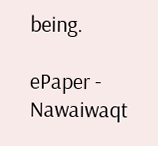being.

ePaper - Nawaiwaqt